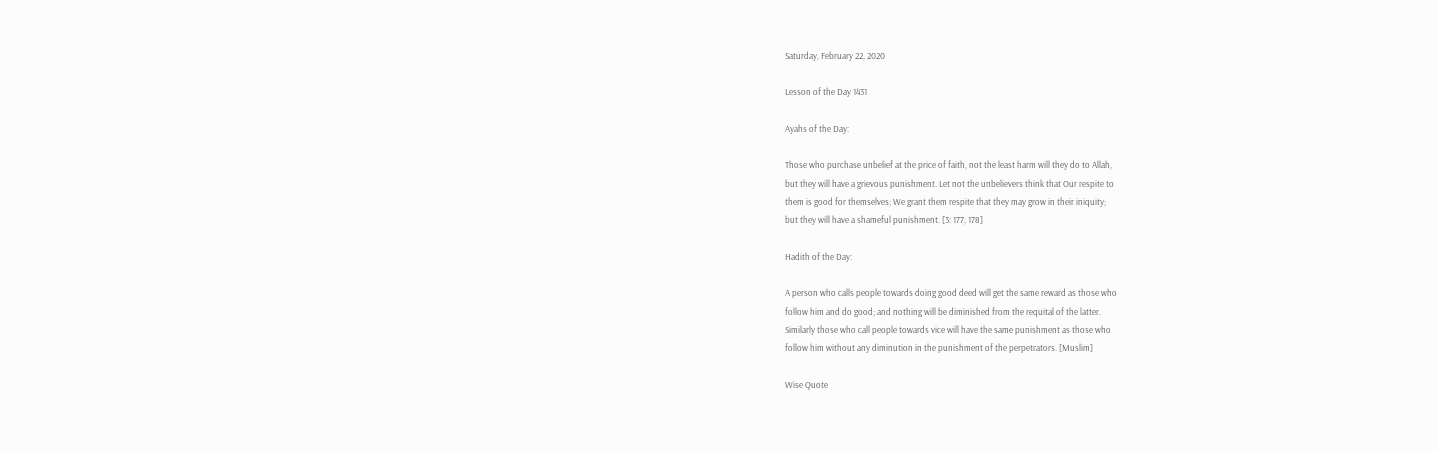Saturday, February 22, 2020

Lesson of the Day 1431

Ayahs of the Day:

Those who purchase unbelief at the price of faith, not the least harm will they do to Allah,
but they will have a grievous punishment. Let not the unbelievers think that Our respite to
them is good for themselves; We grant them respite that they may grow in their iniquity;
but they will have a shameful punishment. [3: 177, 178]

Hadith of the Day:

A person who calls people towards doing good deed will get the same reward as those who
follow him and do good; and nothing will be diminished from the requital of the latter.
Similarly those who call people towards vice will have the same punishment as those who
follow him without any diminution in the punishment of the perpetrators. [Muslim]

Wise Quote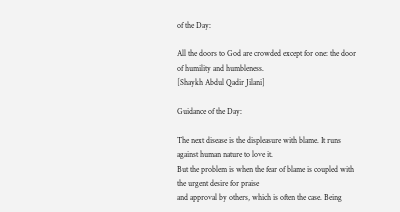of the Day:

All the doors to God are crowded except for one: the door of humility and humbleness.
[Shaykh Abdul Qadir Jilani]

Guidance of the Day:

The next disease is the displeasure with blame. It runs against human nature to love it.
But the problem is when the fear of blame is coupled with the urgent desire for praise
and approval by others, which is often the case. Being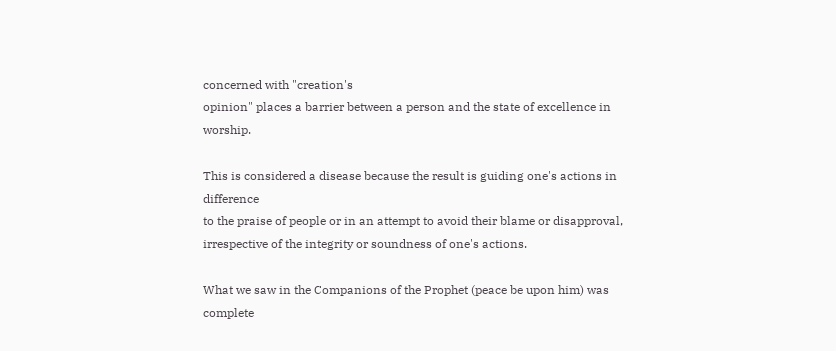concerned with "creation's
opinion" places a barrier between a person and the state of excellence in worship.

This is considered a disease because the result is guiding one's actions in difference
to the praise of people or in an attempt to avoid their blame or disapproval,
irrespective of the integrity or soundness of one's actions.

What we saw in the Companions of the Prophet (peace be upon him) was complete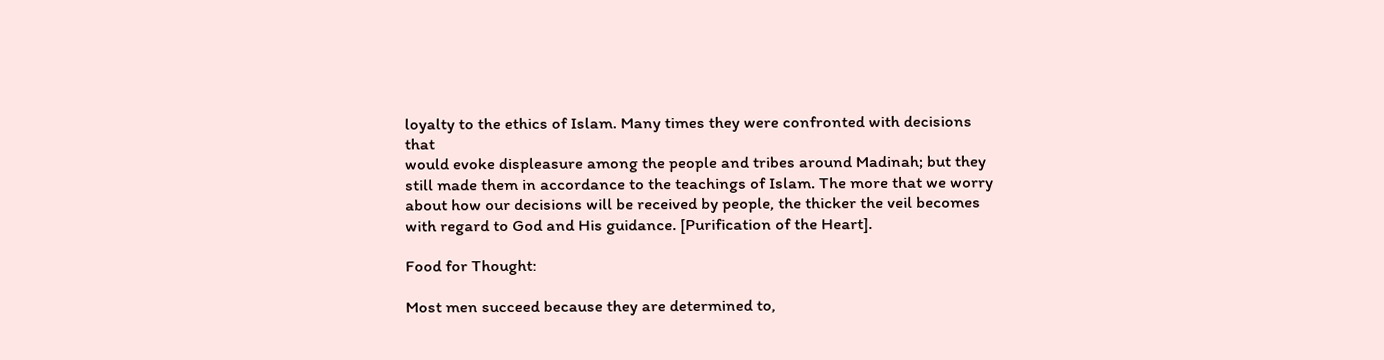loyalty to the ethics of Islam. Many times they were confronted with decisions that
would evoke displeasure among the people and tribes around Madinah; but they
still made them in accordance to the teachings of Islam. The more that we worry
about how our decisions will be received by people, the thicker the veil becomes
with regard to God and His guidance. [Purification of the Heart].

Food for Thought:

Most men succeed because they are determined to,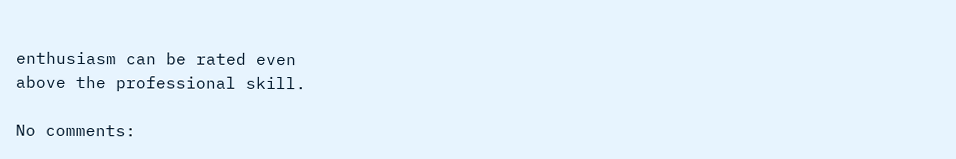enthusiasm can be rated even
above the professional skill.

No comments: